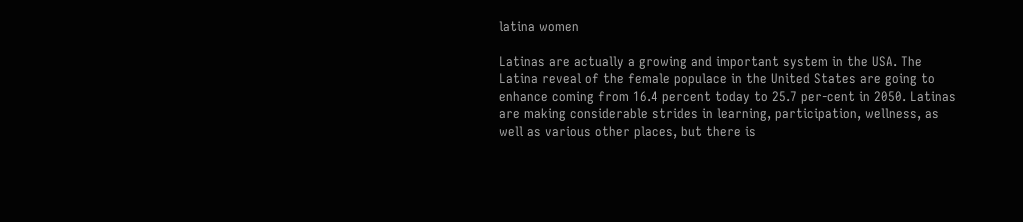latina women

Latinas are actually a growing and important system in the USA. The Latina reveal of the female populace in the United States are going to enhance coming from 16.4 percent today to 25.7 per-cent in 2050. Latinas are making considerable strides in learning, participation, wellness, as well as various other places, but there is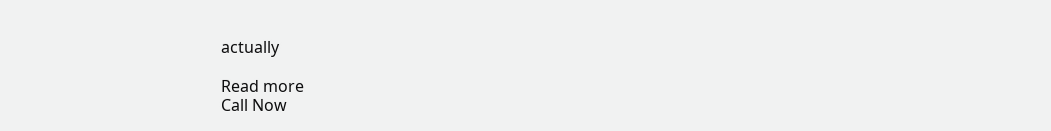actually

Read more
Call Now